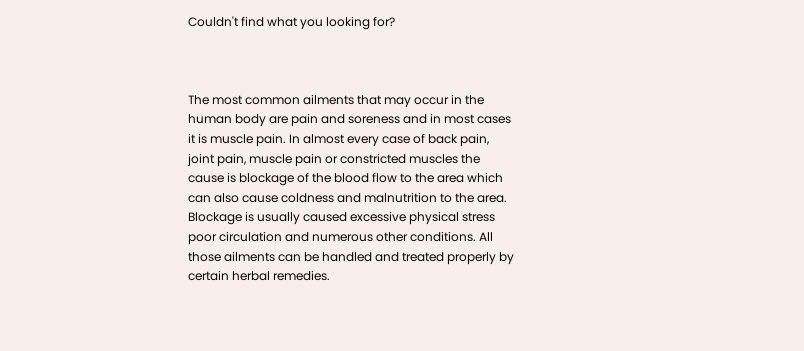Couldn't find what you looking for?



The most common ailments that may occur in the human body are pain and soreness and in most cases it is muscle pain. In almost every case of back pain, joint pain, muscle pain or constricted muscles the cause is blockage of the blood flow to the area which can also cause coldness and malnutrition to the area. Blockage is usually caused excessive physical stress poor circulation and numerous other conditions. All those ailments can be handled and treated properly by certain herbal remedies.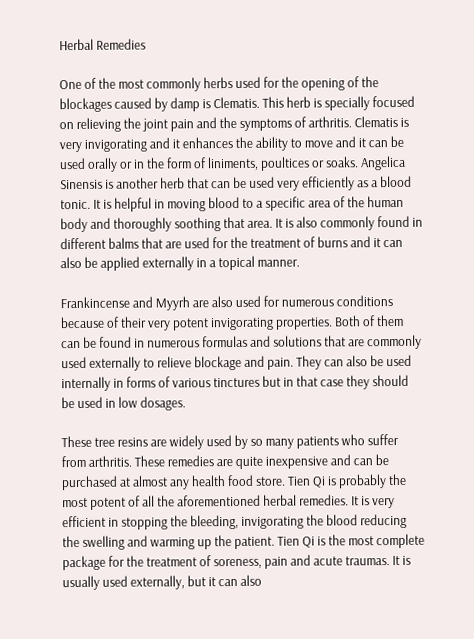Herbal Remedies

One of the most commonly herbs used for the opening of the blockages caused by damp is Clematis. This herb is specially focused on relieving the joint pain and the symptoms of arthritis. Clematis is very invigorating and it enhances the ability to move and it can be used orally or in the form of liniments, poultices or soaks. Angelica Sinensis is another herb that can be used very efficiently as a blood tonic. It is helpful in moving blood to a specific area of the human body and thoroughly soothing that area. It is also commonly found in different balms that are used for the treatment of burns and it can also be applied externally in a topical manner.

Frankincense and Myyrh are also used for numerous conditions because of their very potent invigorating properties. Both of them can be found in numerous formulas and solutions that are commonly used externally to relieve blockage and pain. They can also be used internally in forms of various tinctures but in that case they should be used in low dosages.

These tree resins are widely used by so many patients who suffer from arthritis. These remedies are quite inexpensive and can be purchased at almost any health food store. Tien Qi is probably the most potent of all the aforementioned herbal remedies. It is very efficient in stopping the bleeding, invigorating the blood reducing the swelling and warming up the patient. Tien Qi is the most complete package for the treatment of soreness, pain and acute traumas. It is usually used externally, but it can also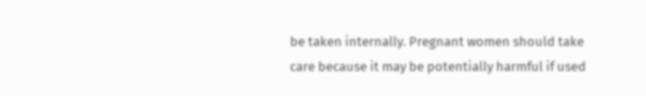be taken internally. Pregnant women should take care because it may be potentially harmful if used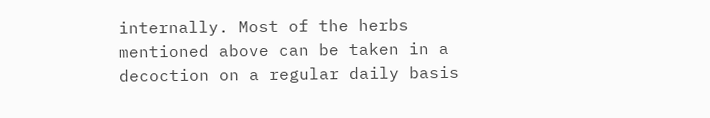internally. Most of the herbs mentioned above can be taken in a decoction on a regular daily basis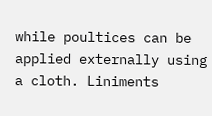while poultices can be applied externally using a cloth. Liniments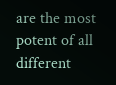are the most potent of all different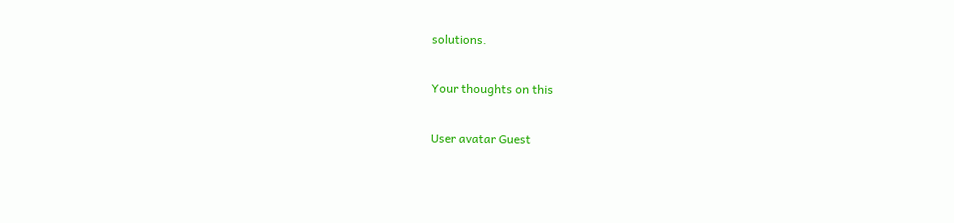solutions.

Your thoughts on this

User avatar Guest